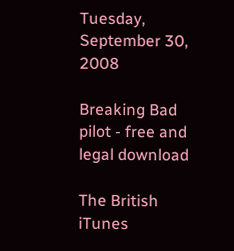Tuesday, September 30, 2008

Breaking Bad pilot - free and legal download

The British iTunes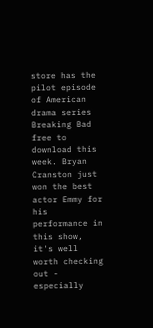store has the pilot episode of American drama series Breaking Bad free to download this week. Bryan Cranston just won the best actor Emmy for his performance in this show, it's well worth checking out - especially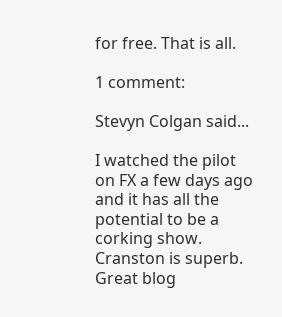for free. That is all.

1 comment:

Stevyn Colgan said...

I watched the pilot on FX a few days ago and it has all the potential to be a corking show. Cranston is superb. Great blog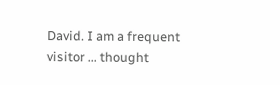David. I am a frequent visitor ... thought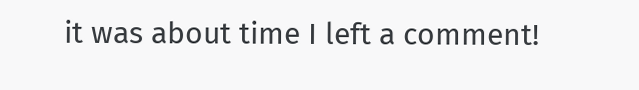it was about time I left a comment!